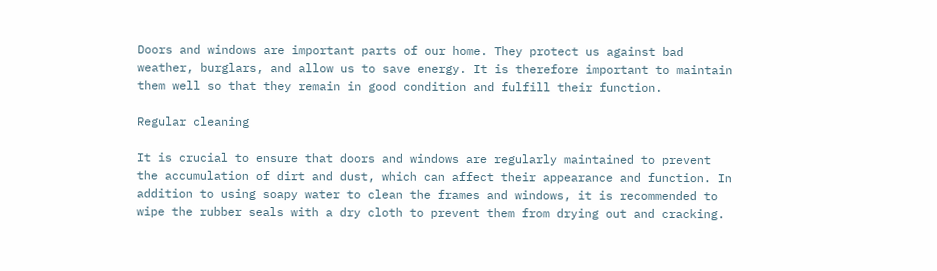Doors and windows are important parts of our home. They protect us against bad weather, burglars, and allow us to save energy. It is therefore important to maintain them well so that they remain in good condition and fulfill their function.

Regular cleaning

It is crucial to ensure that doors and windows are regularly maintained to prevent the accumulation of dirt and dust, which can affect their appearance and function. In addition to using soapy water to clean the frames and windows, it is recommended to wipe the rubber seals with a dry cloth to prevent them from drying out and cracking.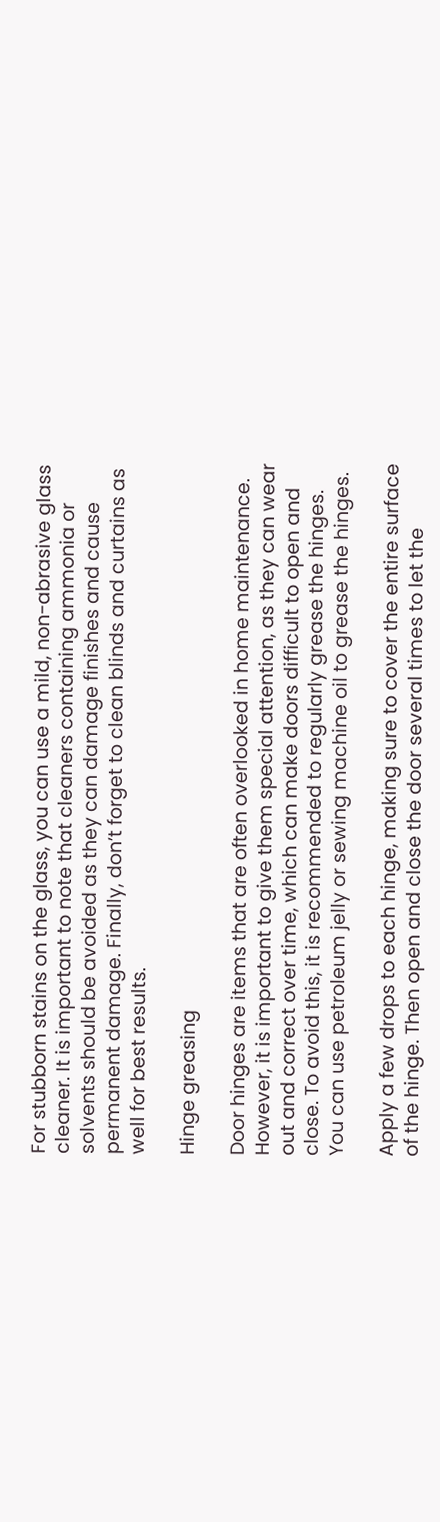For stubborn stains on the glass, you can use a mild, non-abrasive glass cleaner. It is important to note that cleaners containing ammonia or solvents should be avoided as they can damage finishes and cause permanent damage. Finally, don’t forget to clean blinds and curtains as well for best results.

Hinge greasing

Door hinges are items that are often overlooked in home maintenance. However, it is important to give them special attention, as they can wear out and correct over time, which can make doors difficult to open and close. To avoid this, it is recommended to regularly grease the hinges. You can use petroleum jelly or sewing machine oil to grease the hinges.

Apply a few drops to each hinge, making sure to cover the entire surface of the hinge. Then open and close the door several times to let the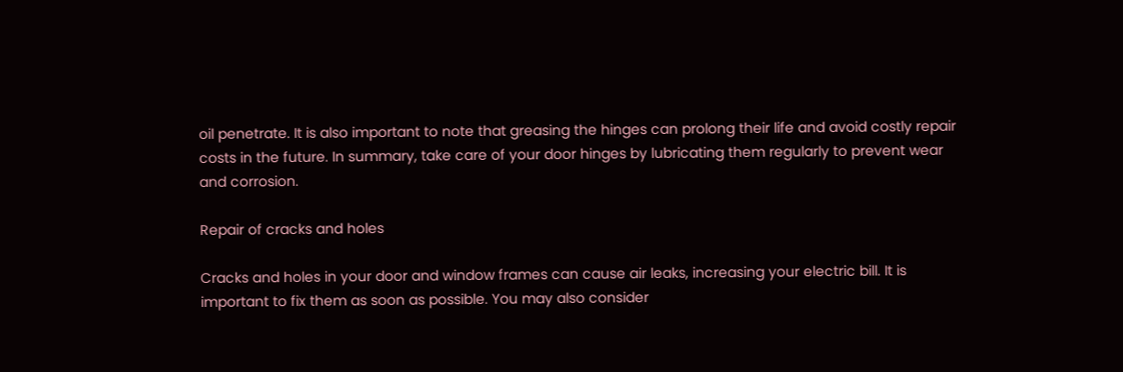oil penetrate. It is also important to note that greasing the hinges can prolong their life and avoid costly repair costs in the future. In summary, take care of your door hinges by lubricating them regularly to prevent wear and corrosion.

Repair of cracks and holes

Cracks and holes in your door and window frames can cause air leaks, increasing your electric bill. It is important to fix them as soon as possible. You may also consider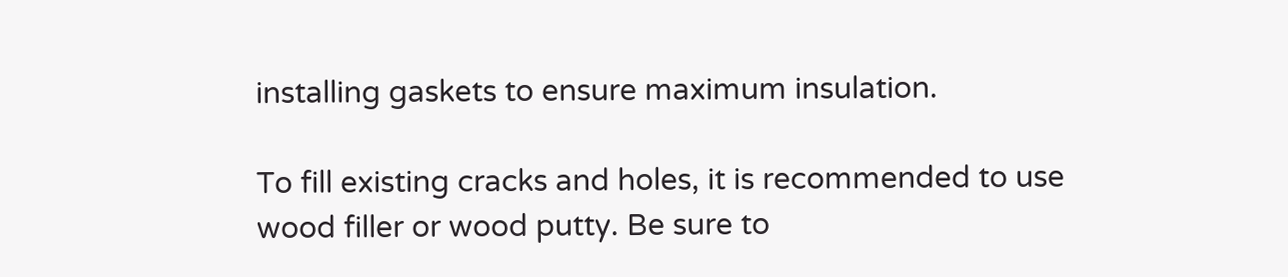installing gaskets to ensure maximum insulation.

To fill existing cracks and holes, it is recommended to use wood filler or wood putty. Be sure to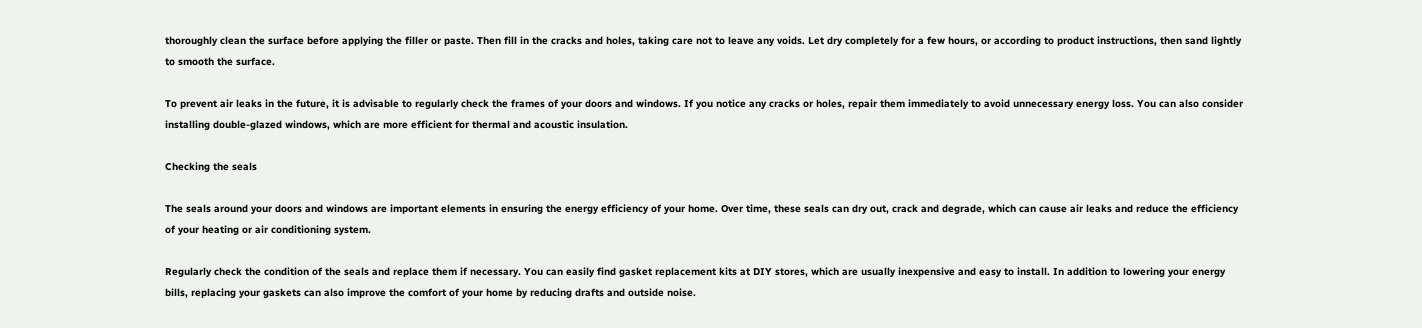thoroughly clean the surface before applying the filler or paste. Then fill in the cracks and holes, taking care not to leave any voids. Let dry completely for a few hours, or according to product instructions, then sand lightly to smooth the surface.

To prevent air leaks in the future, it is advisable to regularly check the frames of your doors and windows. If you notice any cracks or holes, repair them immediately to avoid unnecessary energy loss. You can also consider installing double-glazed windows, which are more efficient for thermal and acoustic insulation.

Checking the seals

The seals around your doors and windows are important elements in ensuring the energy efficiency of your home. Over time, these seals can dry out, crack and degrade, which can cause air leaks and reduce the efficiency of your heating or air conditioning system.

Regularly check the condition of the seals and replace them if necessary. You can easily find gasket replacement kits at DIY stores, which are usually inexpensive and easy to install. In addition to lowering your energy bills, replacing your gaskets can also improve the comfort of your home by reducing drafts and outside noise.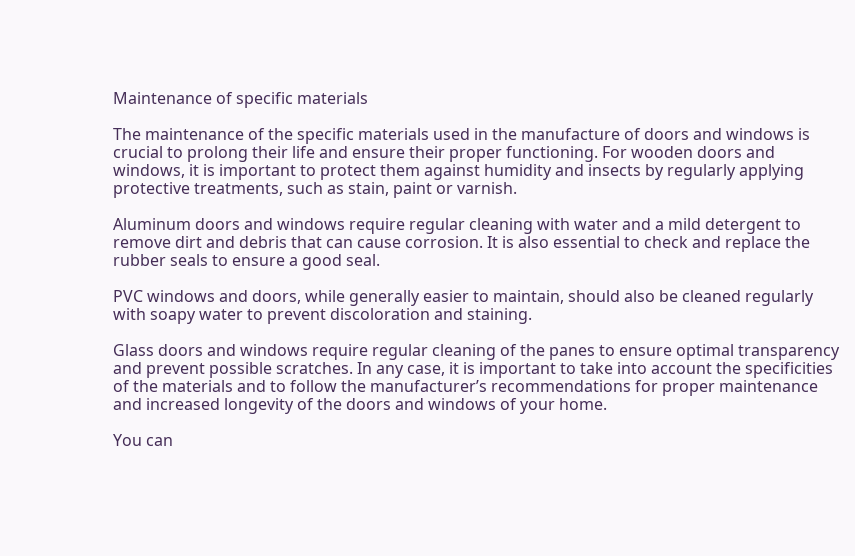Maintenance of specific materials

The maintenance of the specific materials used in the manufacture of doors and windows is crucial to prolong their life and ensure their proper functioning. For wooden doors and windows, it is important to protect them against humidity and insects by regularly applying protective treatments, such as stain, paint or varnish.

Aluminum doors and windows require regular cleaning with water and a mild detergent to remove dirt and debris that can cause corrosion. It is also essential to check and replace the rubber seals to ensure a good seal.

PVC windows and doors, while generally easier to maintain, should also be cleaned regularly with soapy water to prevent discoloration and staining.

Glass doors and windows require regular cleaning of the panes to ensure optimal transparency and prevent possible scratches. In any case, it is important to take into account the specificities of the materials and to follow the manufacturer’s recommendations for proper maintenance and increased longevity of the doors and windows of your home.

You can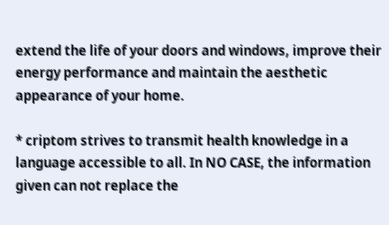extend the life of your doors and windows, improve their energy performance and maintain the aesthetic appearance of your home.

* criptom strives to transmit health knowledge in a language accessible to all. In NO CASE, the information given can not replace the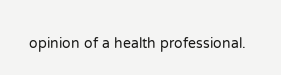opinion of a health professional.